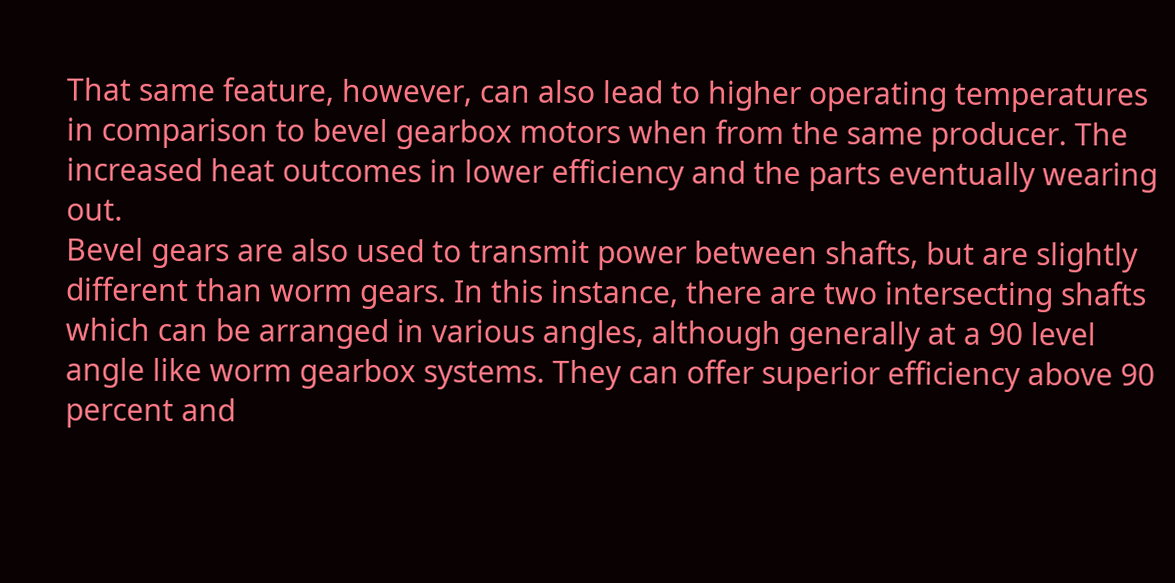That same feature, however, can also lead to higher operating temperatures in comparison to bevel gearbox motors when from the same producer. The increased heat outcomes in lower efficiency and the parts eventually wearing out.
Bevel gears are also used to transmit power between shafts, but are slightly different than worm gears. In this instance, there are two intersecting shafts which can be arranged in various angles, although generally at a 90 level angle like worm gearbox systems. They can offer superior efficiency above 90 percent and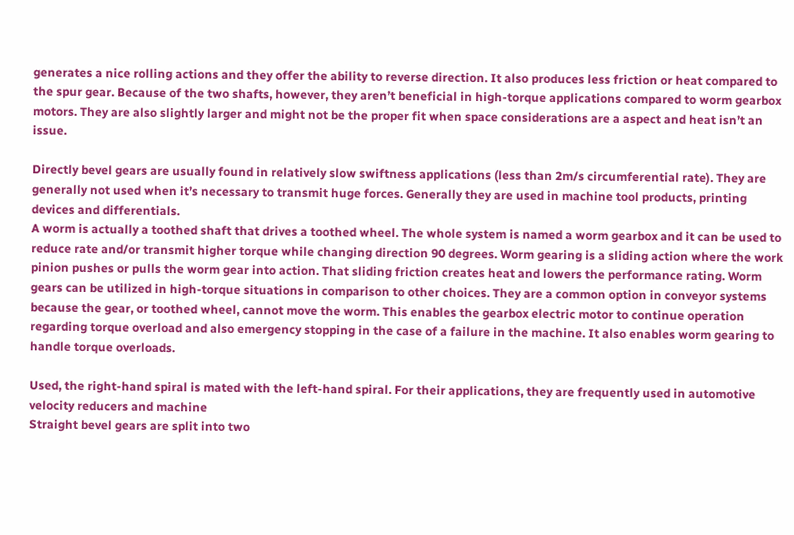generates a nice rolling actions and they offer the ability to reverse direction. It also produces less friction or heat compared to the spur gear. Because of the two shafts, however, they aren’t beneficial in high-torque applications compared to worm gearbox motors. They are also slightly larger and might not be the proper fit when space considerations are a aspect and heat isn’t an issue.

Directly bevel gears are usually found in relatively slow swiftness applications (less than 2m/s circumferential rate). They are generally not used when it’s necessary to transmit huge forces. Generally they are used in machine tool products, printing devices and differentials.
A worm is actually a toothed shaft that drives a toothed wheel. The whole system is named a worm gearbox and it can be used to reduce rate and/or transmit higher torque while changing direction 90 degrees. Worm gearing is a sliding action where the work pinion pushes or pulls the worm gear into action. That sliding friction creates heat and lowers the performance rating. Worm gears can be utilized in high-torque situations in comparison to other choices. They are a common option in conveyor systems because the gear, or toothed wheel, cannot move the worm. This enables the gearbox electric motor to continue operation regarding torque overload and also emergency stopping in the case of a failure in the machine. It also enables worm gearing to handle torque overloads.

Used, the right-hand spiral is mated with the left-hand spiral. For their applications, they are frequently used in automotive velocity reducers and machine
Straight bevel gears are split into two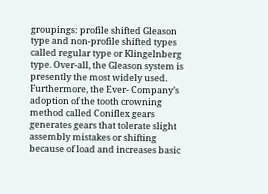groupings: profile shifted Gleason type and non-profile shifted types called regular type or Klingelnberg type. Over-all, the Gleason system is presently the most widely used. Furthermore, the Ever- Company’s adoption of the tooth crowning method called Coniflex gears generates gears that tolerate slight assembly mistakes or shifting because of load and increases basic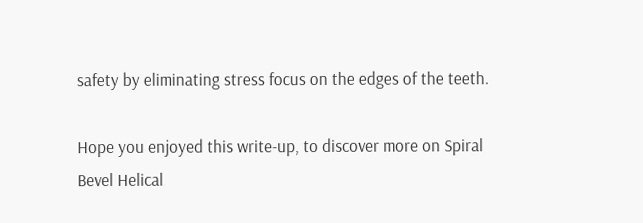safety by eliminating stress focus on the edges of the teeth.

Hope you enjoyed this write-up, to discover more on Spiral Bevel Helical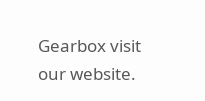Gearbox visit our website.